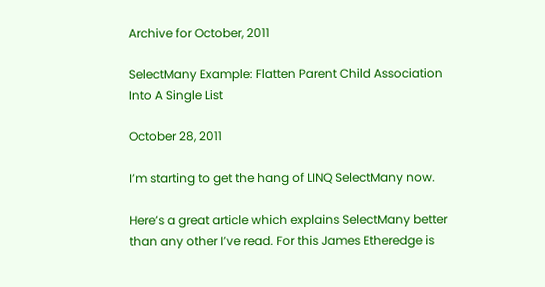Archive for October, 2011

SelectMany Example: Flatten Parent Child Association Into A Single List

October 28, 2011

I’m starting to get the hang of LINQ SelectMany now.

Here’s a great article which explains SelectMany better than any other I’ve read. For this James Etheredge is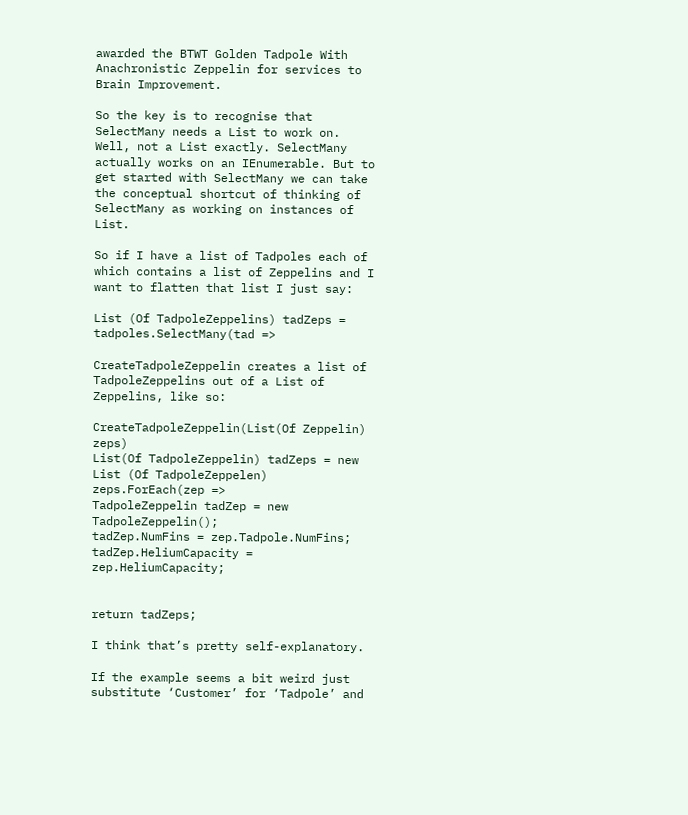awarded the BTWT Golden Tadpole With Anachronistic Zeppelin for services to Brain Improvement.

So the key is to recognise that SelectMany needs a List to work on. Well, not a List exactly. SelectMany actually works on an IEnumerable. But to get started with SelectMany we can take the conceptual shortcut of thinking of SelectMany as working on instances of List.

So if I have a list of Tadpoles each of which contains a list of Zeppelins and I want to flatten that list I just say:

List (Of TadpoleZeppelins) tadZeps = tadpoles.SelectMany(tad =>

CreateTadpoleZeppelin creates a list of TadpoleZeppelins out of a List of Zeppelins, like so:

CreateTadpoleZeppelin(List(Of Zeppelin) zeps)
List(Of TadpoleZeppelin) tadZeps = new List (Of TadpoleZeppelen)
zeps.ForEach(zep =>
TadpoleZeppelin tadZep = new TadpoleZeppelin();
tadZep.NumFins = zep.Tadpole.NumFins;
tadZep.HeliumCapacity = zep.HeliumCapacity;


return tadZeps;

I think that’s pretty self-explanatory.

If the example seems a bit weird just substitute ‘Customer’ for ‘Tadpole’ and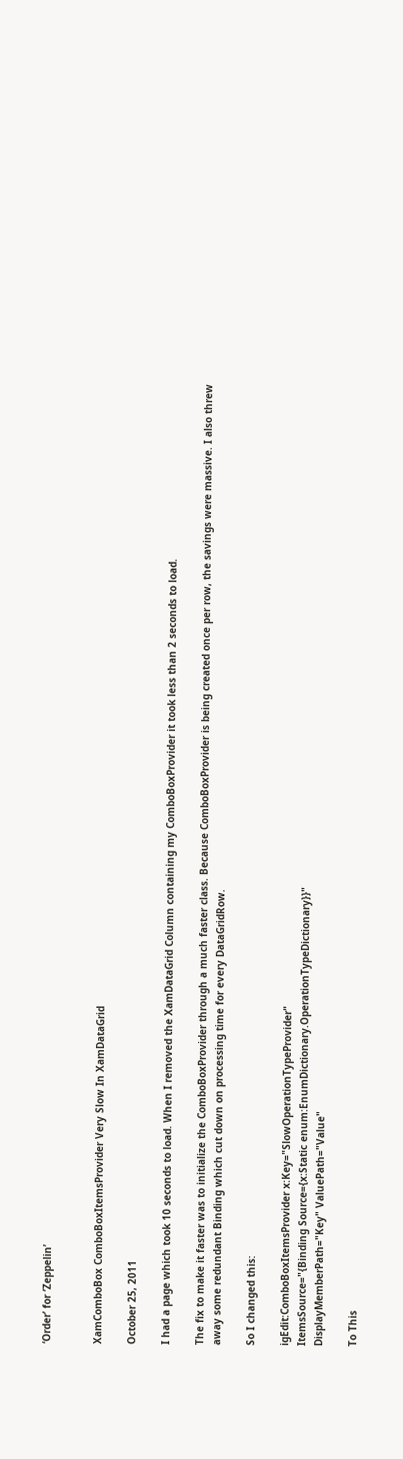‘Order’ for ‘Zeppelin’


XamComboBox ComboBoxItemsProvider Very Slow In XamDataGrid

October 25, 2011

I had a page which took 10 seconds to load. When I removed the XamDataGrid Column containing my ComboBoxProvider it took less than 2 seconds to load.

The fix to make it faster was to initialize the ComboBoxProvider through a much faster class. Because ComboBoxProvider is being created once per row, the savings were massive. I also threw away some redundant Binding which cut down on processing time for every DataGridRow.

So I changed this:

igEdit:ComboBoxItemsProvider x:Key="SlowOperationTypeProvider"
ItemsSource="{Binding Source={x:Static enum:EnumDictionary.OperationTypeDictionary}}"
DisplayMemberPath="Key" ValuePath="Value"

To This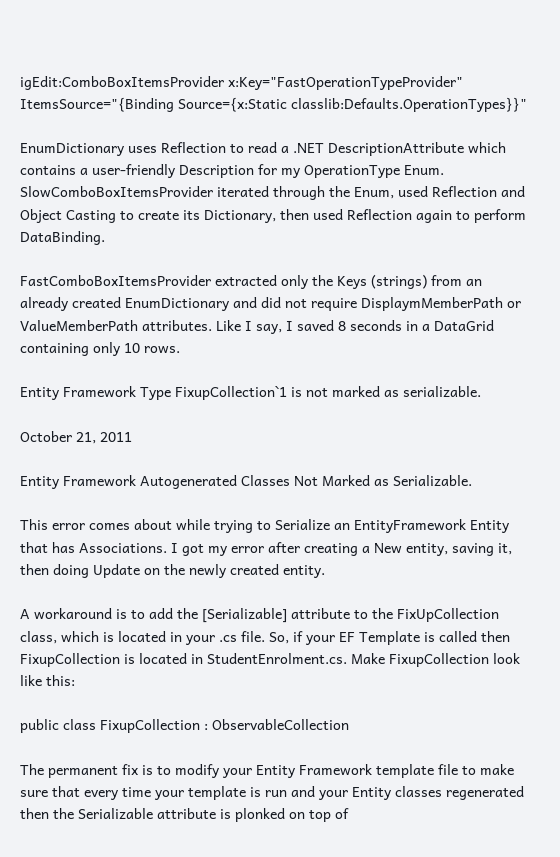igEdit:ComboBoxItemsProvider x:Key="FastOperationTypeProvider"
ItemsSource="{Binding Source={x:Static classlib:Defaults.OperationTypes}}"

EnumDictionary uses Reflection to read a .NET DescriptionAttribute which contains a user-friendly Description for my OperationType Enum. SlowComboBoxItemsProvider iterated through the Enum, used Reflection and Object Casting to create its Dictionary, then used Reflection again to perform DataBinding.

FastComboBoxItemsProvider extracted only the Keys (strings) from an already created EnumDictionary and did not require DisplaymMemberPath or ValueMemberPath attributes. Like I say, I saved 8 seconds in a DataGrid containing only 10 rows.

Entity Framework Type FixupCollection`1 is not marked as serializable.

October 21, 2011

Entity Framework Autogenerated Classes Not Marked as Serializable.

This error comes about while trying to Serialize an EntityFramework Entity that has Associations. I got my error after creating a New entity, saving it, then doing Update on the newly created entity.

A workaround is to add the [Serializable] attribute to the FixUpCollection class, which is located in your .cs file. So, if your EF Template is called then FixupCollection is located in StudentEnrolment.cs. Make FixupCollection look like this:

public class FixupCollection : ObservableCollection

The permanent fix is to modify your Entity Framework template file to make sure that every time your template is run and your Entity classes regenerated then the Serializable attribute is plonked on top of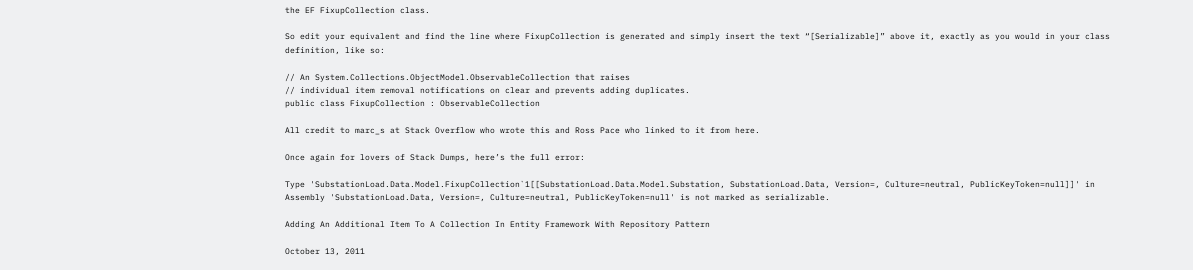the EF FixupCollection class.

So edit your equivalent and find the line where FixupCollection is generated and simply insert the text “[Serializable]” above it, exactly as you would in your class definition, like so:

// An System.Collections.ObjectModel.ObservableCollection that raises
// individual item removal notifications on clear and prevents adding duplicates.
public class FixupCollection : ObservableCollection

All credit to marc_s at Stack Overflow who wrote this and Ross Pace who linked to it from here.

Once again for lovers of Stack Dumps, here’s the full error:

Type 'SubstationLoad.Data.Model.FixupCollection`1[[SubstationLoad.Data.Model.Substation, SubstationLoad.Data, Version=, Culture=neutral, PublicKeyToken=null]]' in Assembly 'SubstationLoad.Data, Version=, Culture=neutral, PublicKeyToken=null' is not marked as serializable.

Adding An Additional Item To A Collection In Entity Framework With Repository Pattern

October 13, 2011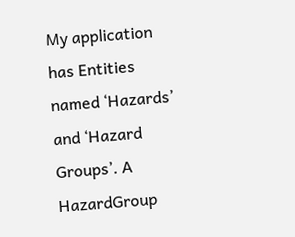My application has Entities named ‘Hazards’ and ‘Hazard Groups’. A HazardGroup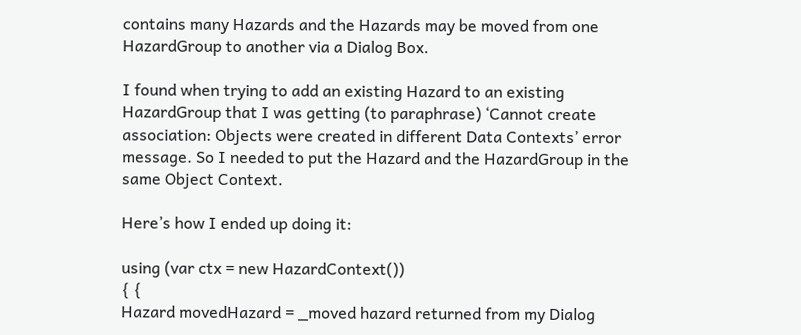contains many Hazards and the Hazards may be moved from one HazardGroup to another via a Dialog Box.

I found when trying to add an existing Hazard to an existing HazardGroup that I was getting (to paraphrase) ‘Cannot create association: Objects were created in different Data Contexts’ error message. So I needed to put the Hazard and the HazardGroup in the same Object Context.

Here’s how I ended up doing it:

using (var ctx = new HazardContext())
{ {
Hazard movedHazard = _moved hazard returned from my Dialog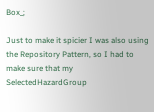Box_;

Just to make it spicier I was also using the Repository Pattern, so I had to make sure that my SelectedHazardGroup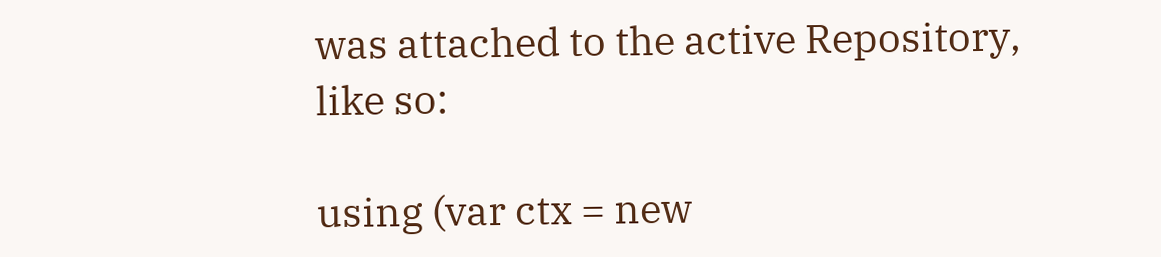was attached to the active Repository, like so:

using (var ctx = new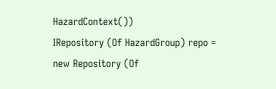HazardContext())
IRepository (Of HazardGroup) repo =
new Repository (Of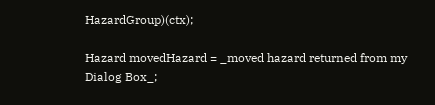HazardGroup)(ctx);

Hazard movedHazard = _moved hazard returned from my Dialog Box_;